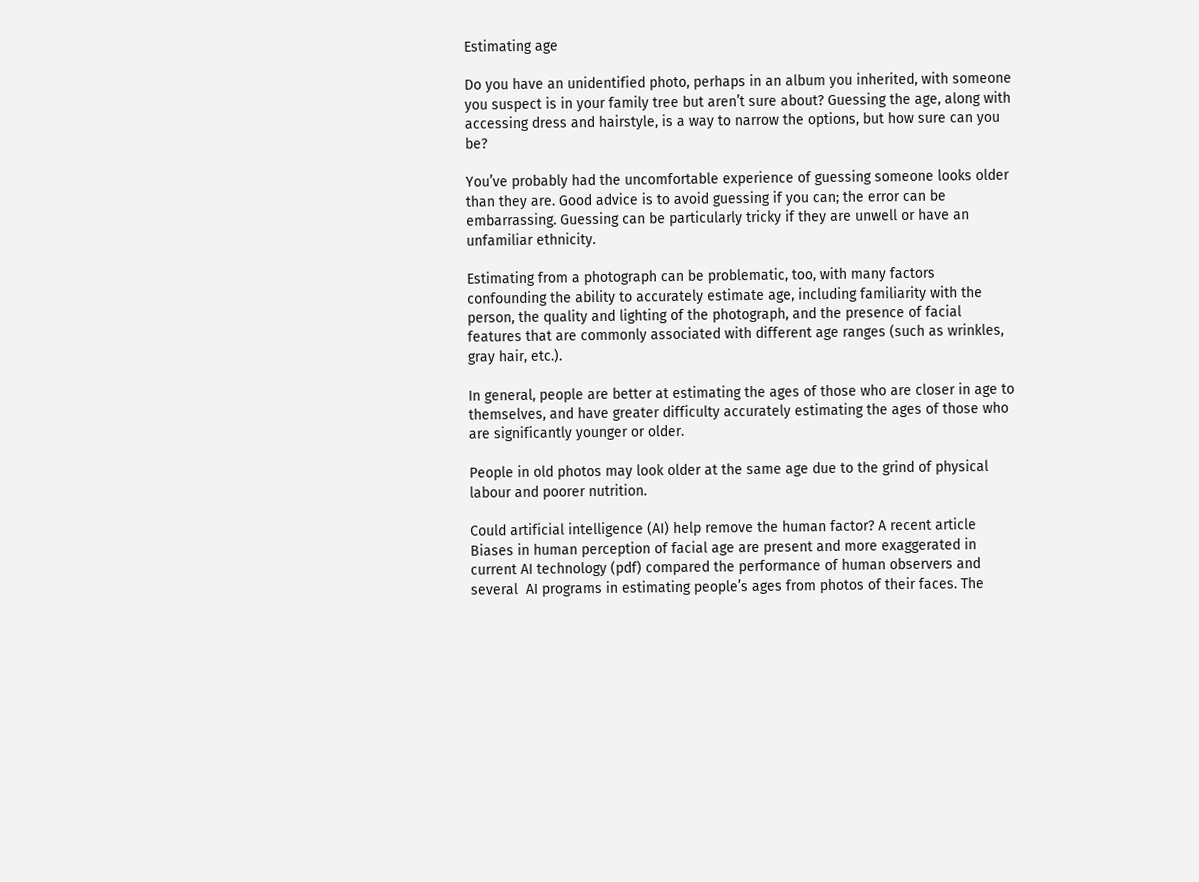Estimating age

Do you have an unidentified photo, perhaps in an album you inherited, with someone you suspect is in your family tree but aren’t sure about? Guessing the age, along with accessing dress and hairstyle, is a way to narrow the options, but how sure can you be?

You’ve probably had the uncomfortable experience of guessing someone looks older than they are. Good advice is to avoid guessing if you can; the error can be embarrassing. Guessing can be particularly tricky if they are unwell or have an unfamiliar ethnicity.

Estimating from a photograph can be problematic, too, with many factors confounding the ability to accurately estimate age, including familiarity with the person, the quality and lighting of the photograph, and the presence of facial features that are commonly associated with different age ranges (such as wrinkles, gray hair, etc.).

In general, people are better at estimating the ages of those who are closer in age to themselves, and have greater difficulty accurately estimating the ages of those who are significantly younger or older.

People in old photos may look older at the same age due to the grind of physical labour and poorer nutrition.

Could artificial intelligence (AI) help remove the human factor? A recent article Biases in human perception of facial age are present and more exaggerated in current AI technology (pdf) compared the performance of human observers and several  AI programs in estimating people’s ages from photos of their faces. The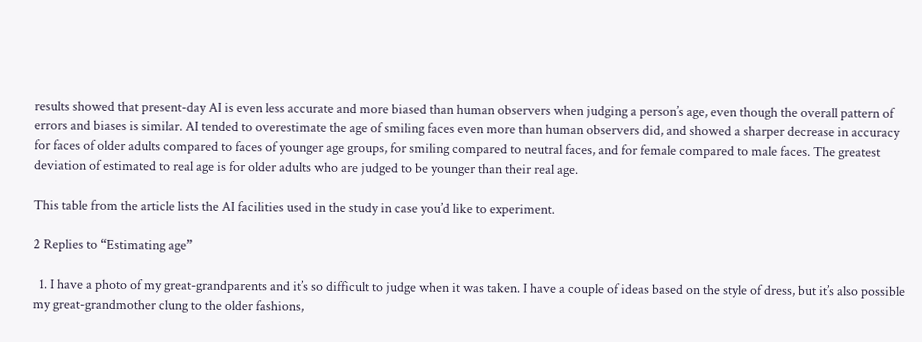results showed that present-day AI is even less accurate and more biased than human observers when judging a person’s age, even though the overall pattern of errors and biases is similar. AI tended to overestimate the age of smiling faces even more than human observers did, and showed a sharper decrease in accuracy for faces of older adults compared to faces of younger age groups, for smiling compared to neutral faces, and for female compared to male faces. The greatest deviation of estimated to real age is for older adults who are judged to be younger than their real age.

This table from the article lists the AI facilities used in the study in case you’d like to experiment.

2 Replies to “Estimating age”

  1. I have a photo of my great-grandparents and it’s so difficult to judge when it was taken. I have a couple of ideas based on the style of dress, but it’s also possible my great-grandmother clung to the older fashions,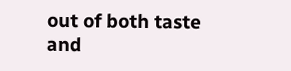out of both taste and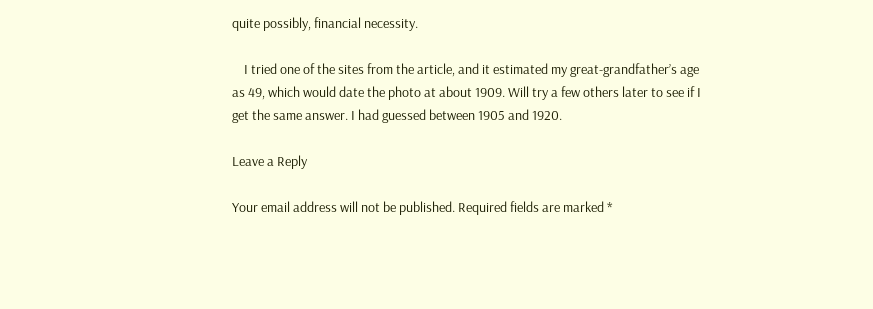quite possibly, financial necessity.

    I tried one of the sites from the article, and it estimated my great-grandfather’s age as 49, which would date the photo at about 1909. Will try a few others later to see if I get the same answer. I had guessed between 1905 and 1920.

Leave a Reply

Your email address will not be published. Required fields are marked *